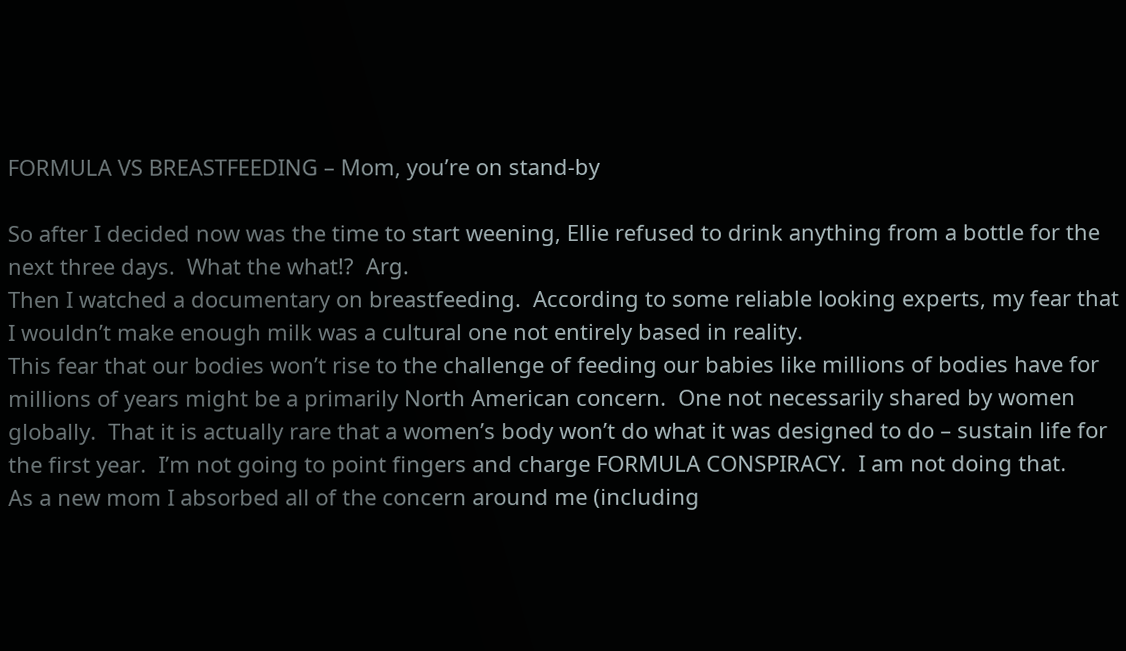FORMULA VS BREASTFEEDING – Mom, you’re on stand-by

So after I decided now was the time to start weening, Ellie refused to drink anything from a bottle for the next three days.  What the what!?  Arg.
Then I watched a documentary on breastfeeding.  According to some reliable looking experts, my fear that I wouldn’t make enough milk was a cultural one not entirely based in reality.
This fear that our bodies won’t rise to the challenge of feeding our babies like millions of bodies have for millions of years might be a primarily North American concern.  One not necessarily shared by women globally.  That it is actually rare that a women’s body won’t do what it was designed to do – sustain life for the first year.  I’m not going to point fingers and charge FORMULA CONSPIRACY.  I am not doing that.
As a new mom I absorbed all of the concern around me (including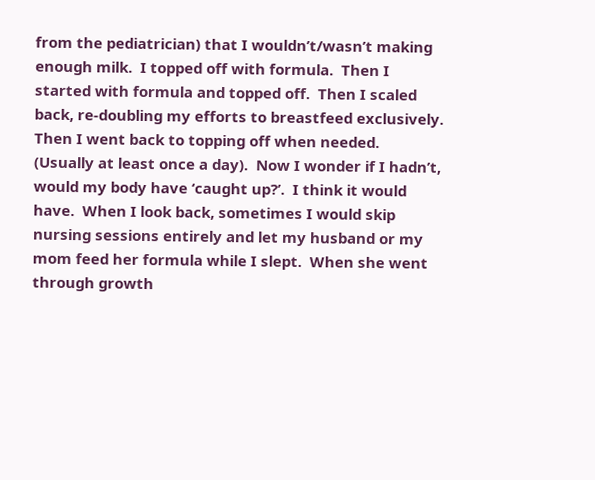from the pediatrician) that I wouldn’t/wasn’t making enough milk.  I topped off with formula.  Then I started with formula and topped off.  Then I scaled back, re-doubling my efforts to breastfeed exclusively.  Then I went back to topping off when needed.  (Usually at least once a day).  Now I wonder if I hadn’t, would my body have ‘caught up?’.  I think it would have.  When I look back, sometimes I would skip nursing sessions entirely and let my husband or my mom feed her formula while I slept.  When she went through growth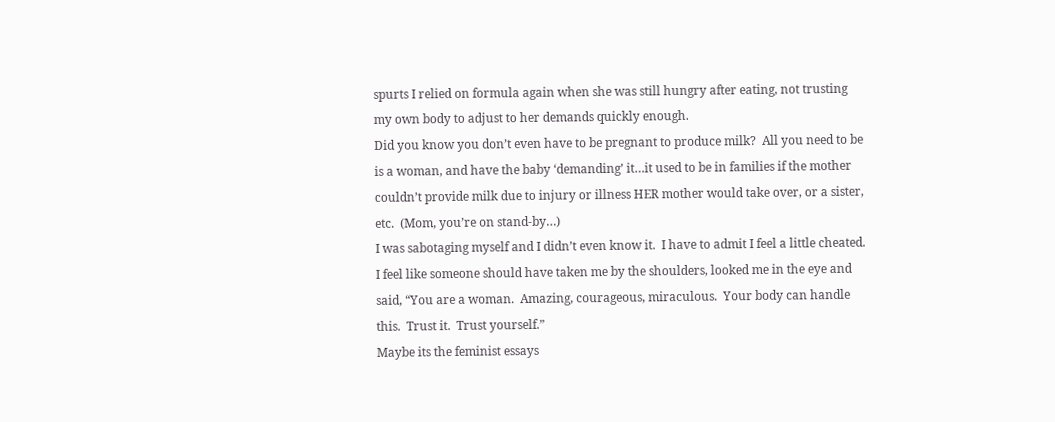spurts I relied on formula again when she was still hungry after eating, not trusting my own body to adjust to her demands quickly enough.
Did you know you don’t even have to be pregnant to produce milk?  All you need to be is a woman, and have the baby ‘demanding’ it…it used to be in families if the mother couldn’t provide milk due to injury or illness HER mother would take over, or a sister, etc.  (Mom, you’re on stand-by…)
I was sabotaging myself and I didn’t even know it.  I have to admit I feel a little cheated.  I feel like someone should have taken me by the shoulders, looked me in the eye and said, “You are a woman.  Amazing, courageous, miraculous.  Your body can handle this.  Trust it.  Trust yourself.”
Maybe its the feminist essays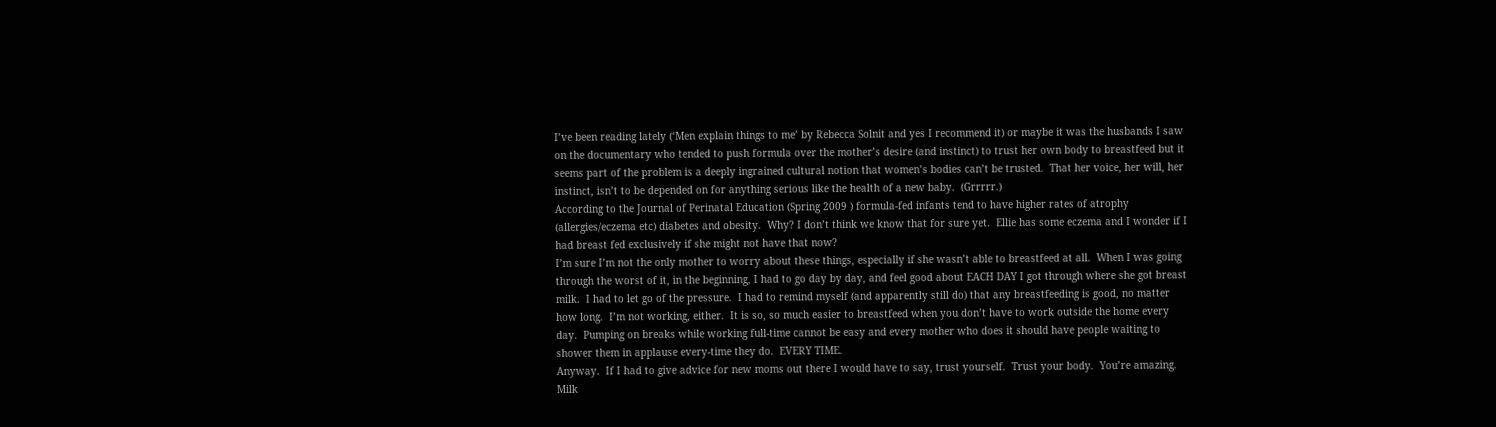I’ve been reading lately (‘Men explain things to me’ by Rebecca Solnit and yes I recommend it) or maybe it was the husbands I saw on the documentary who tended to push formula over the mother’s desire (and instinct) to trust her own body to breastfeed but it seems part of the problem is a deeply ingrained cultural notion that women’s bodies can’t be trusted.  That her voice, her will, her instinct, isn’t to be depended on for anything serious like the health of a new baby.  (Grrrrr.)
According to the Journal of Perinatal Education (Spring 2009 ) formula-fed infants tend to have higher rates of atrophy (allergies/eczema etc) diabetes and obesity.  Why? I don’t think we know that for sure yet.  Ellie has some eczema and I wonder if I had breast fed exclusively if she might not have that now?
I’m sure I’m not the only mother to worry about these things, especially if she wasn’t able to breastfeed at all.  When I was going through the worst of it, in the beginning, I had to go day by day, and feel good about EACH DAY I got through where she got breast milk.  I had to let go of the pressure.  I had to remind myself (and apparently still do) that any breastfeeding is good, no matter how long.  I’m not working, either.  It is so, so much easier to breastfeed when you don’t have to work outside the home every day.  Pumping on breaks while working full-time cannot be easy and every mother who does it should have people waiting to shower them in applause every-time they do.  EVERY TIME.
Anyway.  If I had to give advice for new moms out there I would have to say, trust yourself.  Trust your body.  You’re amazing.  Milk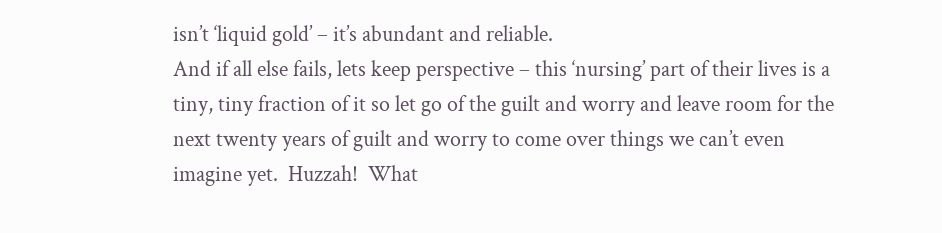isn’t ‘liquid gold’ – it’s abundant and reliable.
And if all else fails, lets keep perspective – this ‘nursing’ part of their lives is a tiny, tiny fraction of it so let go of the guilt and worry and leave room for the next twenty years of guilt and worry to come over things we can’t even imagine yet.  Huzzah!  What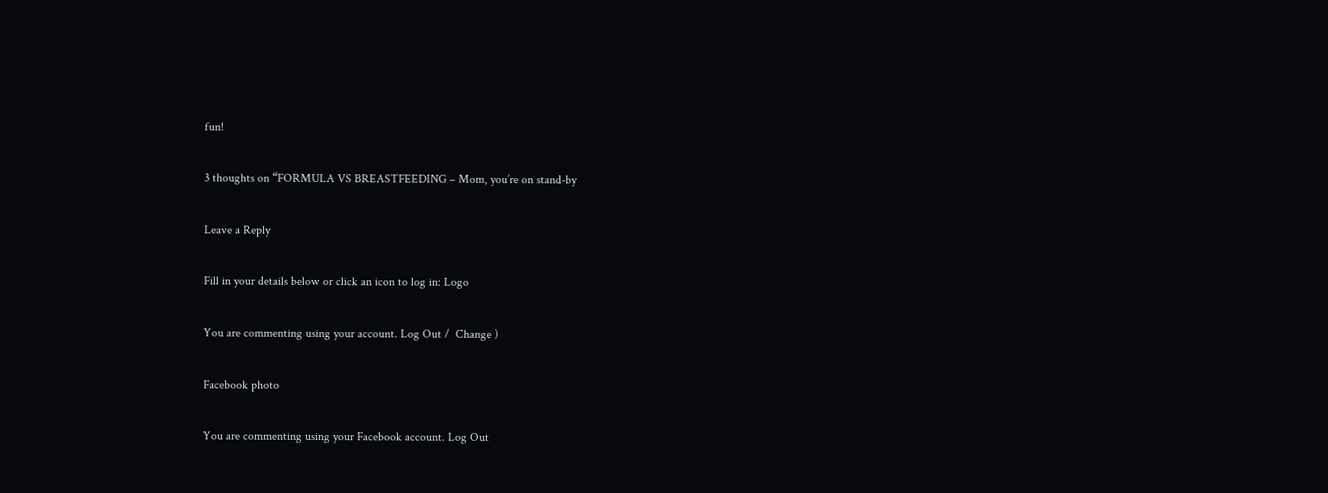fun!

3 thoughts on “FORMULA VS BREASTFEEDING – Mom, you’re on stand-by

Leave a Reply

Fill in your details below or click an icon to log in: Logo

You are commenting using your account. Log Out /  Change )

Facebook photo

You are commenting using your Facebook account. Log Out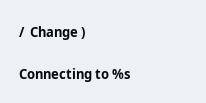/  Change )

Connecting to %s